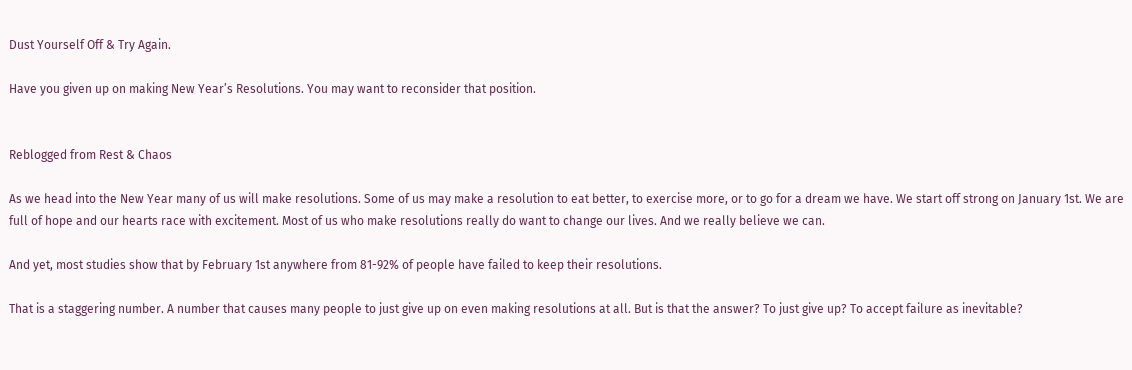Dust Yourself Off & Try Again.

Have you given up on making New Year’s Resolutions. You may want to reconsider that position.


Reblogged from Rest & Chaos

As we head into the New Year many of us will make resolutions. Some of us may make a resolution to eat better, to exercise more, or to go for a dream we have. We start off strong on January 1st. We are full of hope and our hearts race with excitement. Most of us who make resolutions really do want to change our lives. And we really believe we can.

And yet, most studies show that by February 1st anywhere from 81-92% of people have failed to keep their resolutions.

That is a staggering number. A number that causes many people to just give up on even making resolutions at all. But is that the answer? To just give up? To accept failure as inevitable?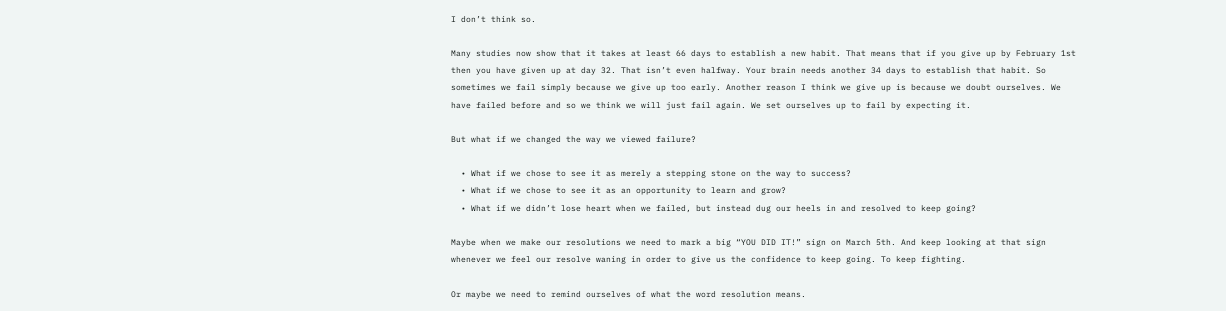I don’t think so.

Many studies now show that it takes at least 66 days to establish a new habit. That means that if you give up by February 1st then you have given up at day 32. That isn’t even halfway. Your brain needs another 34 days to establish that habit. So sometimes we fail simply because we give up too early. Another reason I think we give up is because we doubt ourselves. We have failed before and so we think we will just fail again. We set ourselves up to fail by expecting it.

But what if we changed the way we viewed failure?

  • What if we chose to see it as merely a stepping stone on the way to success?
  • What if we chose to see it as an opportunity to learn and grow?
  • What if we didn’t lose heart when we failed, but instead dug our heels in and resolved to keep going?

Maybe when we make our resolutions we need to mark a big “YOU DID IT!” sign on March 5th. And keep looking at that sign whenever we feel our resolve waning in order to give us the confidence to keep going. To keep fighting.

Or maybe we need to remind ourselves of what the word resolution means.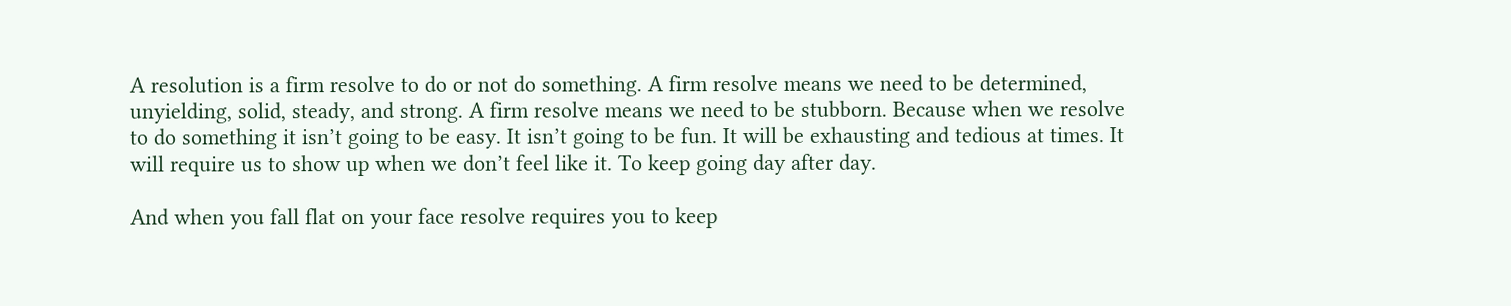A resolution is a firm resolve to do or not do something. A firm resolve means we need to be determined, unyielding, solid, steady, and strong. A firm resolve means we need to be stubborn. Because when we resolve to do something it isn’t going to be easy. It isn’t going to be fun. It will be exhausting and tedious at times. It will require us to show up when we don’t feel like it. To keep going day after day.

And when you fall flat on your face resolve requires you to keep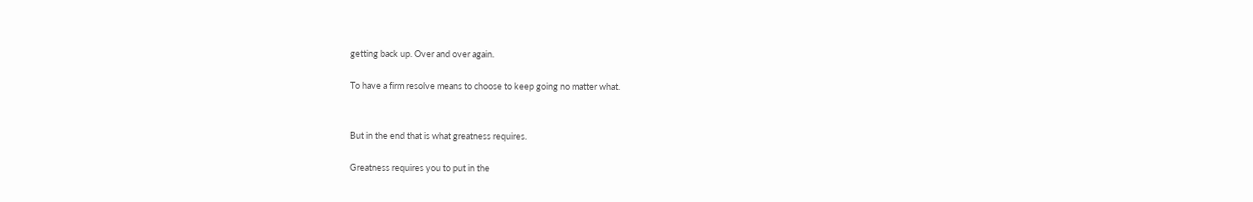getting back up. Over and over again.

To have a firm resolve means to choose to keep going no matter what.


But in the end that is what greatness requires.

Greatness requires you to put in the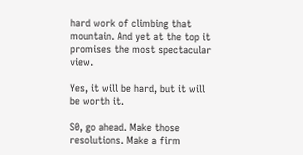hard work of climbing that mountain. And yet at the top it promises the most spectacular view.

Yes, it will be hard, but it will be worth it.

S0, go ahead. Make those resolutions. Make a firm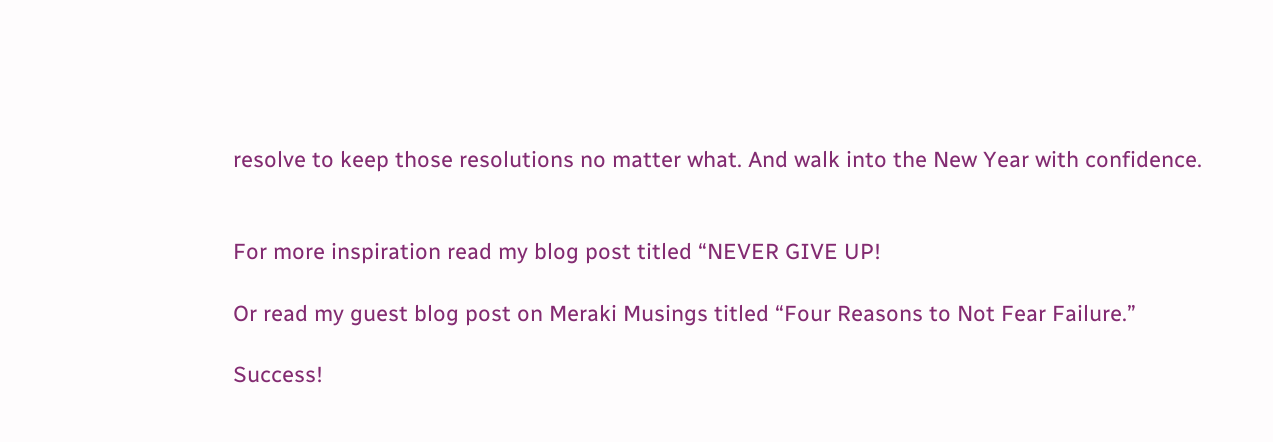resolve to keep those resolutions no matter what. And walk into the New Year with confidence.


For more inspiration read my blog post titled “NEVER GIVE UP!

Or read my guest blog post on Meraki Musings titled “Four Reasons to Not Fear Failure.”

Success!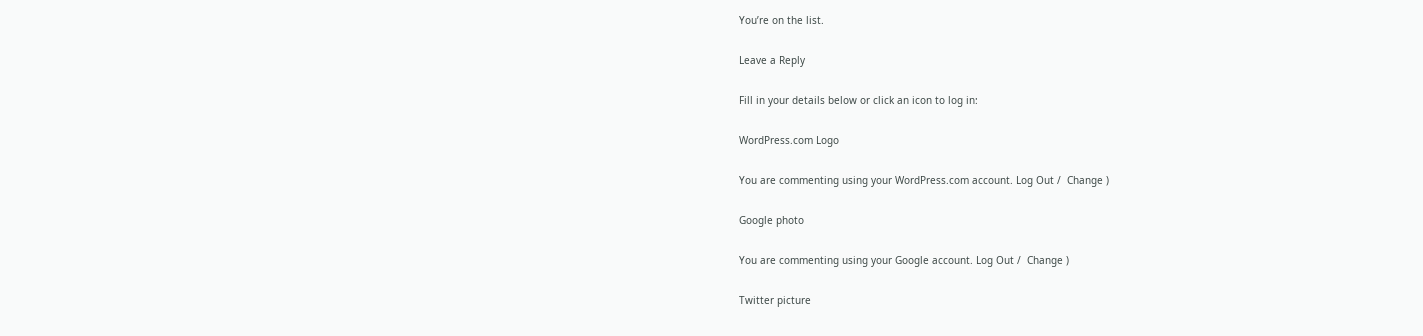You’re on the list.

Leave a Reply

Fill in your details below or click an icon to log in:

WordPress.com Logo

You are commenting using your WordPress.com account. Log Out /  Change )

Google photo

You are commenting using your Google account. Log Out /  Change )

Twitter picture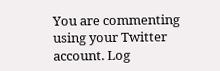You are commenting using your Twitter account. Log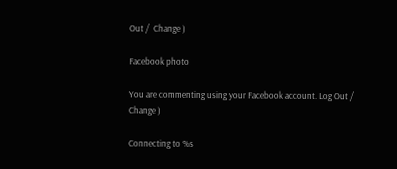Out /  Change )

Facebook photo

You are commenting using your Facebook account. Log Out /  Change )

Connecting to %s